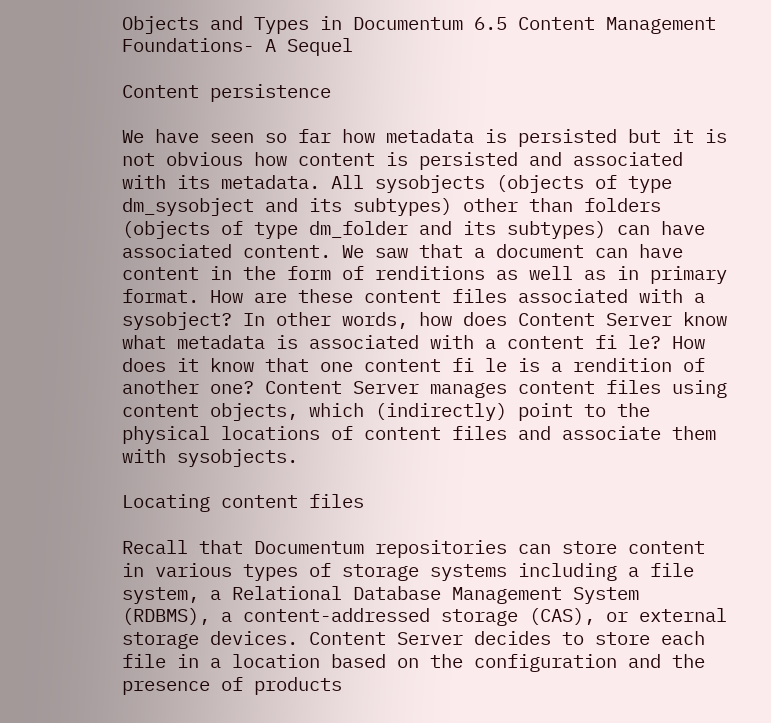Objects and Types in Documentum 6.5 Content Management Foundations- A Sequel

Content persistence

We have seen so far how metadata is persisted but it is not obvious how content is persisted and associated with its metadata. All sysobjects (objects of type dm_sysobject and its subtypes) other than folders (objects of type dm_folder and its subtypes) can have associated content. We saw that a document can have content in the form of renditions as well as in primary format. How are these content files associated with a sysobject? In other words, how does Content Server know what metadata is associated with a content fi le? How does it know that one content fi le is a rendition of another one? Content Server manages content files using content objects, which (indirectly) point to the physical locations of content files and associate them with sysobjects.

Locating content files

Recall that Documentum repositories can store content in various types of storage systems including a file system, a Relational Database Management System (RDBMS), a content-addressed storage (CAS), or external storage devices. Content Server decides to store each file in a location based on the configuration and the presence of products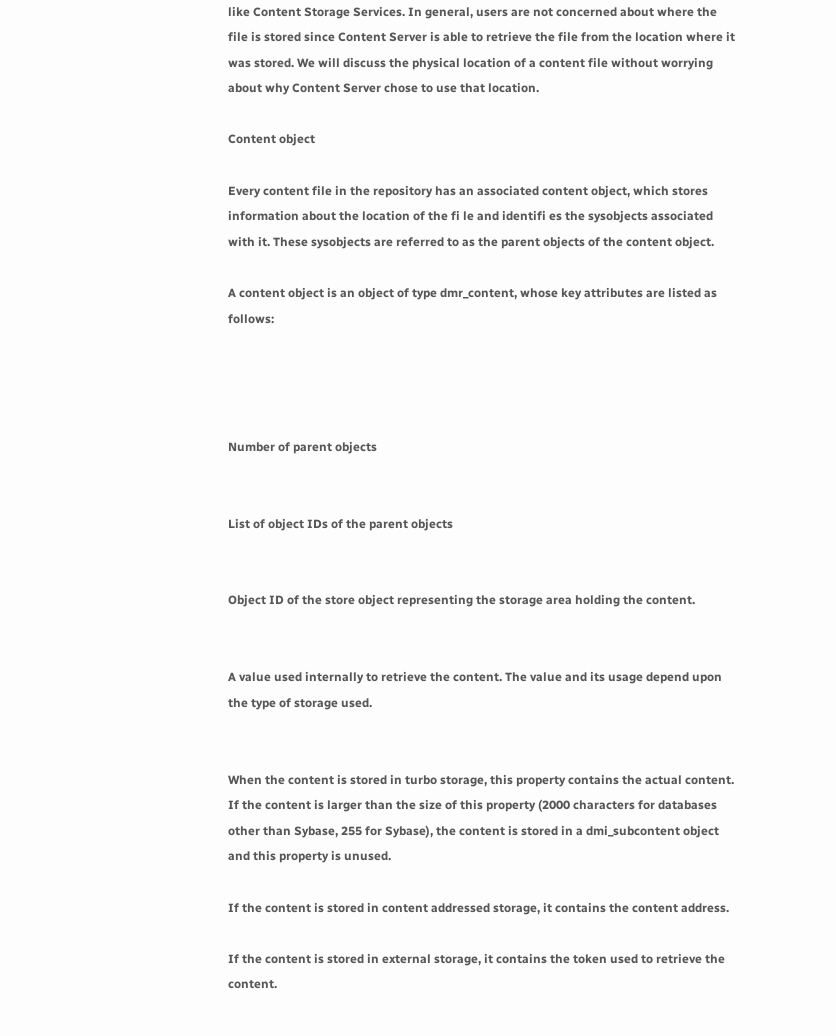like Content Storage Services. In general, users are not concerned about where the file is stored since Content Server is able to retrieve the file from the location where it was stored. We will discuss the physical location of a content file without worrying about why Content Server chose to use that location.

Content object

Every content file in the repository has an associated content object, which stores information about the location of the fi le and identifi es the sysobjects associated with it. These sysobjects are referred to as the parent objects of the content object.

A content object is an object of type dmr_content, whose key attributes are listed as follows:




Number of parent objects


List of object IDs of the parent objects


Object ID of the store object representing the storage area holding the content.


A value used internally to retrieve the content. The value and its usage depend upon the type of storage used.


When the content is stored in turbo storage, this property contains the actual content. If the content is larger than the size of this property (2000 characters for databases other than Sybase, 255 for Sybase), the content is stored in a dmi_subcontent object and this property is unused.

If the content is stored in content addressed storage, it contains the content address.

If the content is stored in external storage, it contains the token used to retrieve the content.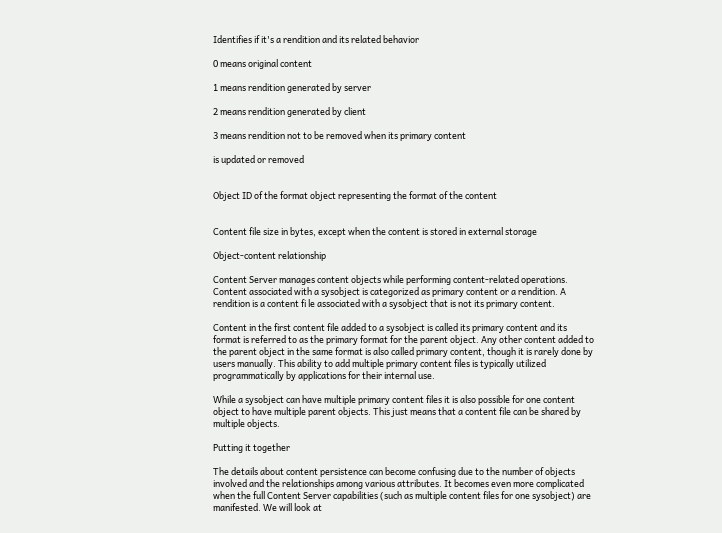Identifies if it's a rendition and its related behavior

0 means original content

1 means rendition generated by server

2 means rendition generated by client

3 means rendition not to be removed when its primary content

is updated or removed


Object ID of the format object representing the format of the content


Content file size in bytes, except when the content is stored in external storage

Object-content relationship

Content Server manages content objects while performing content-related operations. Content associated with a sysobject is categorized as primary content or a rendition. A rendition is a content fi le associated with a sysobject that is not its primary content.

Content in the first content file added to a sysobject is called its primary content and its format is referred to as the primary format for the parent object. Any other content added to the parent object in the same format is also called primary content, though it is rarely done by users manually. This ability to add multiple primary content files is typically utilized programmatically by applications for their internal use.

While a sysobject can have multiple primary content files it is also possible for one content object to have multiple parent objects. This just means that a content file can be shared by multiple objects.

Putting it together

The details about content persistence can become confusing due to the number of objects involved and the relationships among various attributes. It becomes even more complicated when the full Content Server capabilities (such as multiple content files for one sysobject) are manifested. We will look at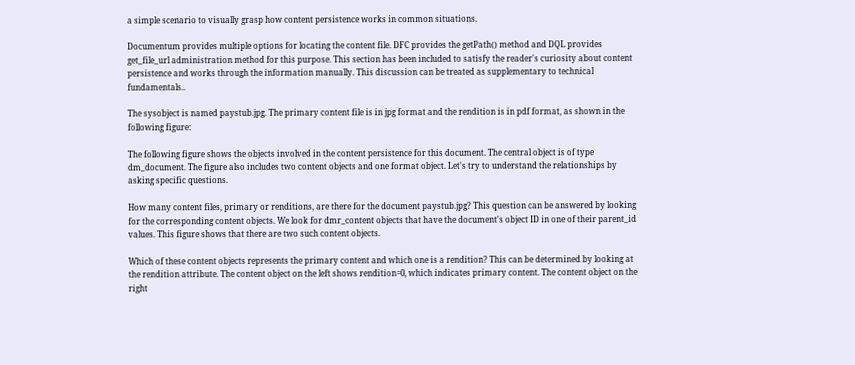a simple scenario to visually grasp how content persistence works in common situations.

Documentum provides multiple options for locating the content file. DFC provides the getPath() method and DQL provides get_file_url administration method for this purpose. This section has been included to satisfy the reader's curiosity about content persistence and works through the information manually. This discussion can be treated as supplementary to technical fundamentals..

The sysobject is named paystub.jpg. The primary content file is in jpg format and the rendition is in pdf format, as shown in the following figure:

The following figure shows the objects involved in the content persistence for this document. The central object is of type dm_document. The figure also includes two content objects and one format object. Let's try to understand the relationships by asking specific questions.

How many content files, primary or renditions, are there for the document paystub.jpg? This question can be answered by looking for the corresponding content objects. We look for dmr_content objects that have the document's object ID in one of their parent_id values. This figure shows that there are two such content objects.

Which of these content objects represents the primary content and which one is a rendition? This can be determined by looking at the rendition attribute. The content object on the left shows rendition=0, which indicates primary content. The content object on the right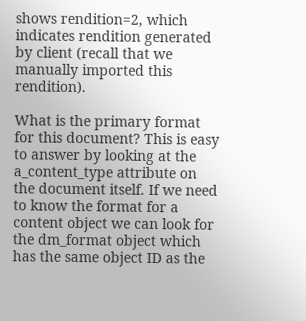shows rendition=2, which indicates rendition generated by client (recall that we manually imported this rendition).

What is the primary format for this document? This is easy to answer by looking at the a_content_type attribute on the document itself. If we need to know the format for a content object we can look for the dm_format object which has the same object ID as the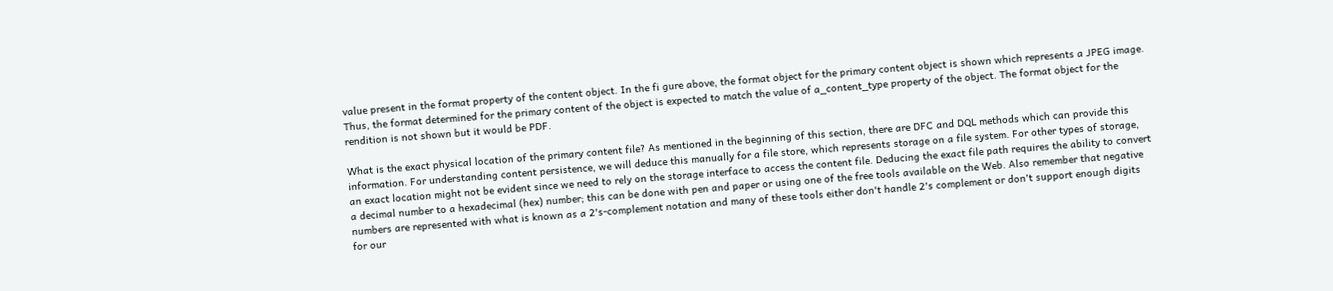value present in the format property of the content object. In the fi gure above, the format object for the primary content object is shown which represents a JPEG image. Thus, the format determined for the primary content of the object is expected to match the value of a_content_type property of the object. The format object for the rendition is not shown but it would be PDF.

What is the exact physical location of the primary content file? As mentioned in the beginning of this section, there are DFC and DQL methods which can provide this information. For understanding content persistence, we will deduce this manually for a file store, which represents storage on a file system. For other types of storage, an exact location might not be evident since we need to rely on the storage interface to access the content file. Deducing the exact file path requires the ability to convert a decimal number to a hexadecimal (hex) number; this can be done with pen and paper or using one of the free tools available on the Web. Also remember that negative numbers are represented with what is known as a 2's-complement notation and many of these tools either don't handle 2's complement or don't support enough digits for our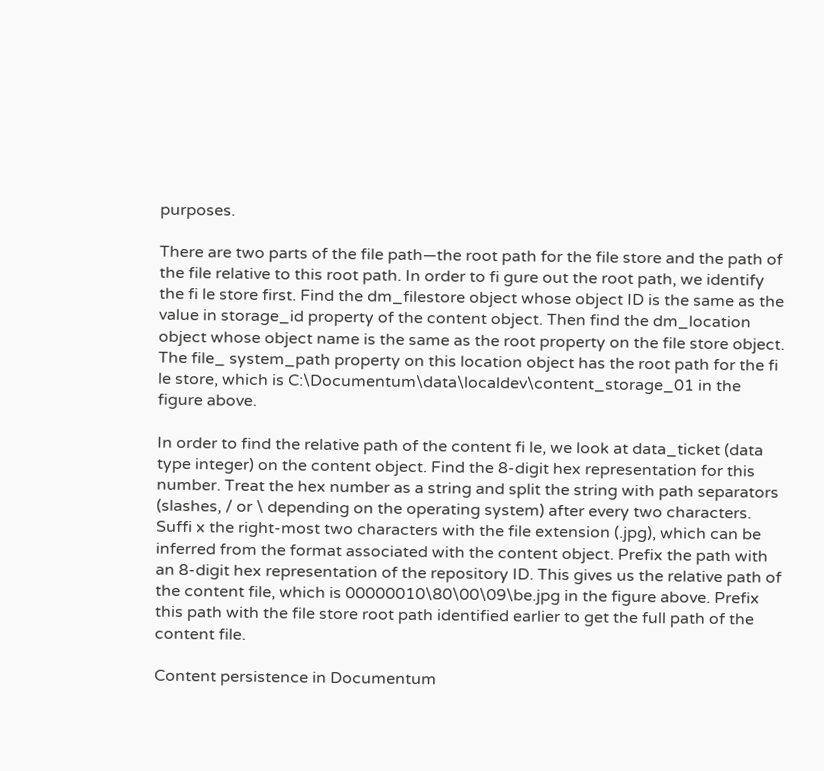purposes.

There are two parts of the file path—the root path for the file store and the path of the file relative to this root path. In order to fi gure out the root path, we identify the fi le store first. Find the dm_filestore object whose object ID is the same as the value in storage_id property of the content object. Then find the dm_location object whose object name is the same as the root property on the file store object. The file_ system_path property on this location object has the root path for the fi le store, which is C:\Documentum\data\localdev\content_storage_01 in the figure above.

In order to find the relative path of the content fi le, we look at data_ticket (data type integer) on the content object. Find the 8-digit hex representation for this number. Treat the hex number as a string and split the string with path separators (slashes, / or \ depending on the operating system) after every two characters. Suffi x the right-most two characters with the file extension (.jpg), which can be inferred from the format associated with the content object. Prefix the path with an 8-digit hex representation of the repository ID. This gives us the relative path of the content file, which is 00000010\80\00\09\be.jpg in the figure above. Prefix this path with the file store root path identified earlier to get the full path of the content file.

Content persistence in Documentum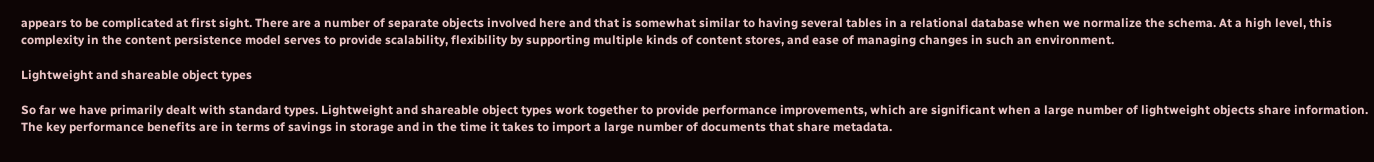appears to be complicated at first sight. There are a number of separate objects involved here and that is somewhat similar to having several tables in a relational database when we normalize the schema. At a high level, this complexity in the content persistence model serves to provide scalability, flexibility by supporting multiple kinds of content stores, and ease of managing changes in such an environment.

Lightweight and shareable object types

So far we have primarily dealt with standard types. Lightweight and shareable object types work together to provide performance improvements, which are significant when a large number of lightweight objects share information. The key performance benefits are in terms of savings in storage and in the time it takes to import a large number of documents that share metadata.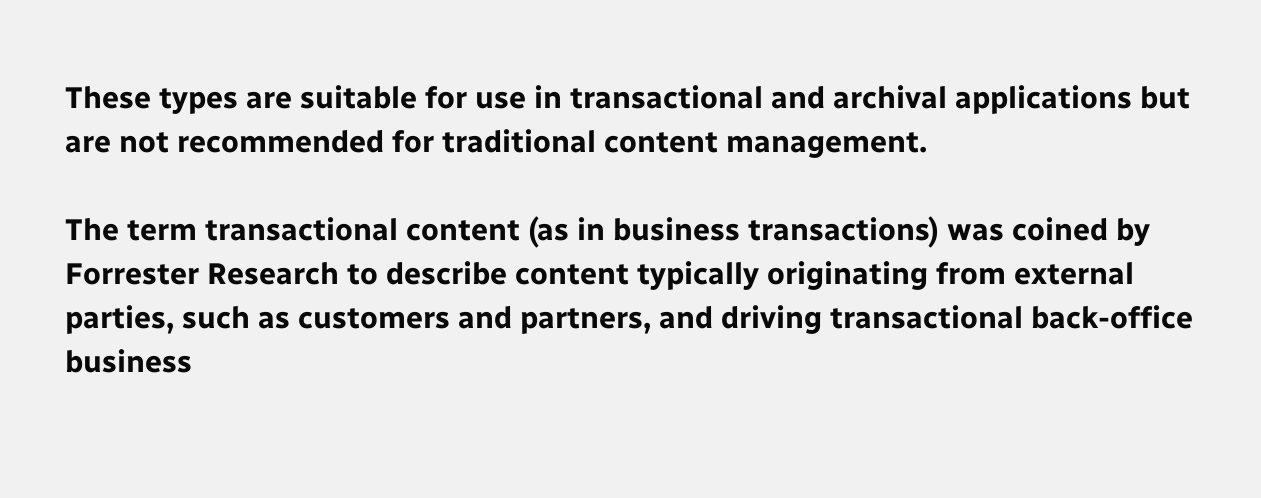These types are suitable for use in transactional and archival applications but are not recommended for traditional content management.

The term transactional content (as in business transactions) was coined by Forrester Research to describe content typically originating from external parties, such as customers and partners, and driving transactional back-office business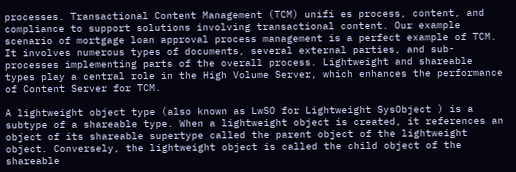processes. Transactional Content Management (TCM) unifi es process, content, and compliance to support solutions involving transactional content. Our example scenario of mortgage loan approval process management is a perfect example of TCM. It involves numerous types of documents, several external parties, and sub-processes implementing parts of the overall process. Lightweight and shareable types play a central role in the High Volume Server, which enhances the performance of Content Server for TCM.

A lightweight object type (also known as LwSO for Lightweight SysObject ) is a subtype of a shareable type. When a lightweight object is created, it references an object of its shareable supertype called the parent object of the lightweight object. Conversely, the lightweight object is called the child object of the shareable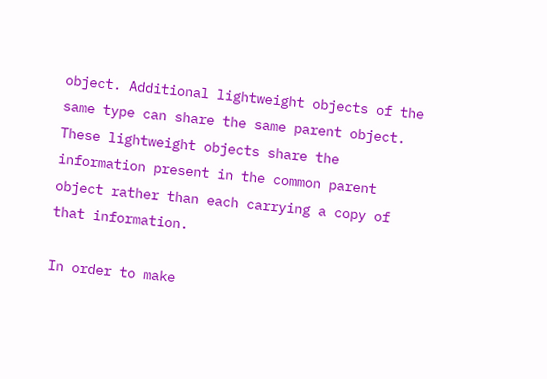object. Additional lightweight objects of the same type can share the same parent object. These lightweight objects share the information present in the common parent object rather than each carrying a copy of that information.

In order to make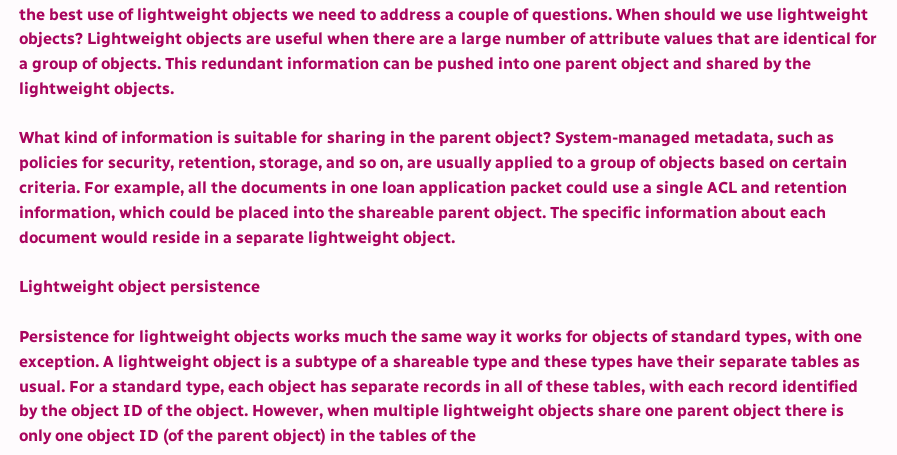the best use of lightweight objects we need to address a couple of questions. When should we use lightweight objects? Lightweight objects are useful when there are a large number of attribute values that are identical for a group of objects. This redundant information can be pushed into one parent object and shared by the lightweight objects.

What kind of information is suitable for sharing in the parent object? System-managed metadata, such as policies for security, retention, storage, and so on, are usually applied to a group of objects based on certain criteria. For example, all the documents in one loan application packet could use a single ACL and retention information, which could be placed into the shareable parent object. The specific information about each document would reside in a separate lightweight object.

Lightweight object persistence

Persistence for lightweight objects works much the same way it works for objects of standard types, with one exception. A lightweight object is a subtype of a shareable type and these types have their separate tables as usual. For a standard type, each object has separate records in all of these tables, with each record identified by the object ID of the object. However, when multiple lightweight objects share one parent object there is only one object ID (of the parent object) in the tables of the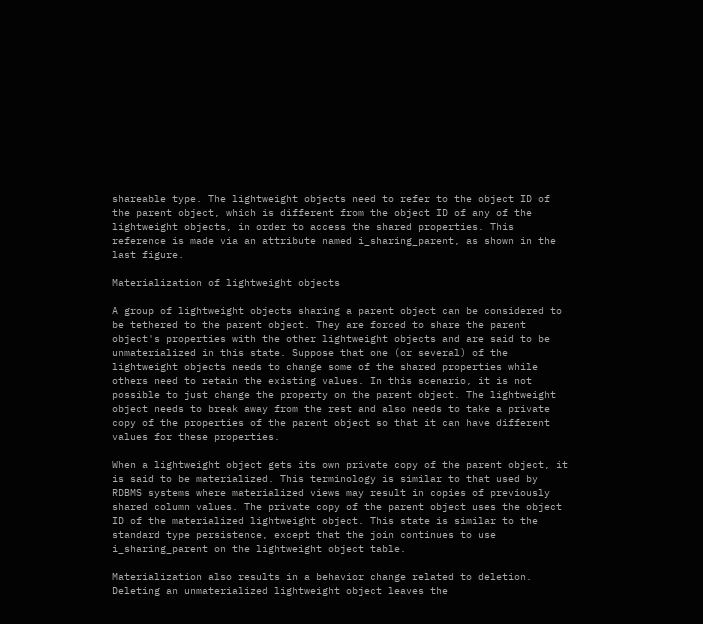shareable type. The lightweight objects need to refer to the object ID of the parent object, which is different from the object ID of any of the lightweight objects, in order to access the shared properties. This reference is made via an attribute named i_sharing_parent, as shown in the last figure.

Materialization of lightweight objects

A group of lightweight objects sharing a parent object can be considered to be tethered to the parent object. They are forced to share the parent object's properties with the other lightweight objects and are said to be unmaterialized in this state. Suppose that one (or several) of the lightweight objects needs to change some of the shared properties while others need to retain the existing values. In this scenario, it is not possible to just change the property on the parent object. The lightweight object needs to break away from the rest and also needs to take a private copy of the properties of the parent object so that it can have different values for these properties.

When a lightweight object gets its own private copy of the parent object, it is said to be materialized. This terminology is similar to that used by RDBMS systems where materialized views may result in copies of previously shared column values. The private copy of the parent object uses the object ID of the materialized lightweight object. This state is similar to the standard type persistence, except that the join continues to use i_sharing_parent on the lightweight object table.

Materialization also results in a behavior change related to deletion. Deleting an unmaterialized lightweight object leaves the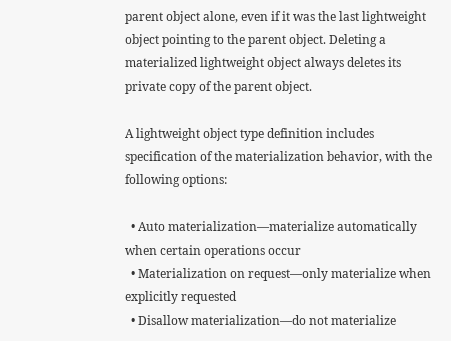parent object alone, even if it was the last lightweight object pointing to the parent object. Deleting a materialized lightweight object always deletes its private copy of the parent object.

A lightweight object type definition includes specification of the materialization behavior, with the following options:

  • Auto materialization—materialize automatically when certain operations occur
  • Materialization on request—only materialize when explicitly requested
  • Disallow materialization—do not materialize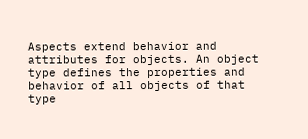Aspects extend behavior and attributes for objects. An object type defines the properties and behavior of all objects of that type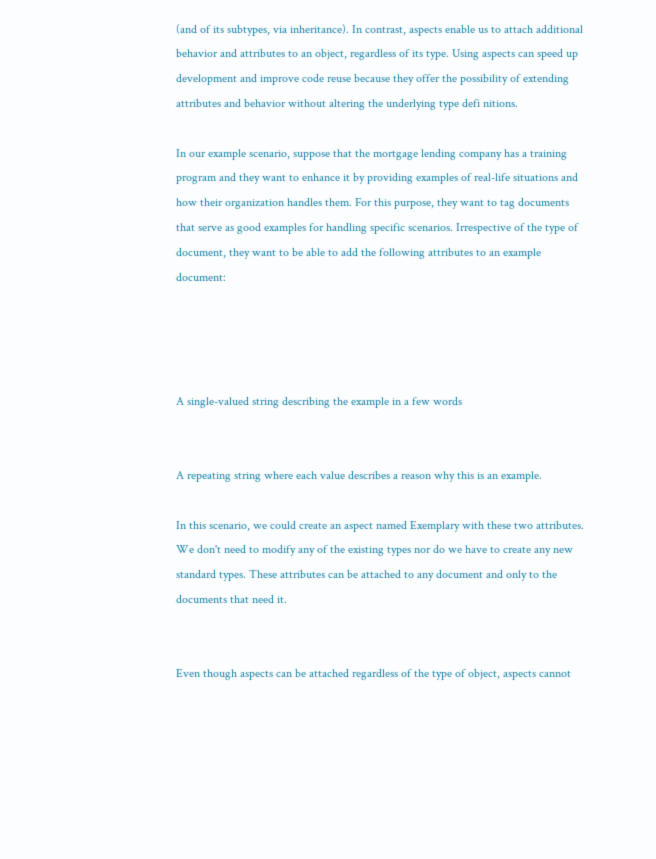(and of its subtypes, via inheritance). In contrast, aspects enable us to attach additional behavior and attributes to an object, regardless of its type. Using aspects can speed up development and improve code reuse because they offer the possibility of extending attributes and behavior without altering the underlying type defi nitions.

In our example scenario, suppose that the mortgage lending company has a training program and they want to enhance it by providing examples of real-life situations and how their organization handles them. For this purpose, they want to tag documents that serve as good examples for handling specific scenarios. Irrespective of the type of document, they want to be able to add the following attributes to an example document:




A single-valued string describing the example in a few words


A repeating string where each value describes a reason why this is an example.

In this scenario, we could create an aspect named Exemplary with these two attributes. We don't need to modify any of the existing types nor do we have to create any new standard types. These attributes can be attached to any document and only to the documents that need it.


Even though aspects can be attached regardless of the type of object, aspects cannot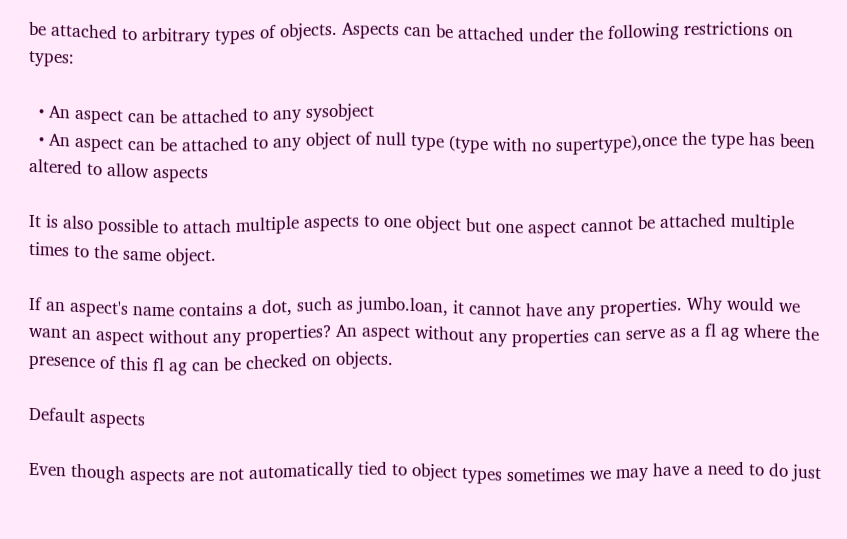be attached to arbitrary types of objects. Aspects can be attached under the following restrictions on types:

  • An aspect can be attached to any sysobject
  • An aspect can be attached to any object of null type (type with no supertype),once the type has been altered to allow aspects

It is also possible to attach multiple aspects to one object but one aspect cannot be attached multiple times to the same object.

If an aspect's name contains a dot, such as jumbo.loan, it cannot have any properties. Why would we want an aspect without any properties? An aspect without any properties can serve as a fl ag where the presence of this fl ag can be checked on objects.

Default aspects

Even though aspects are not automatically tied to object types sometimes we may have a need to do just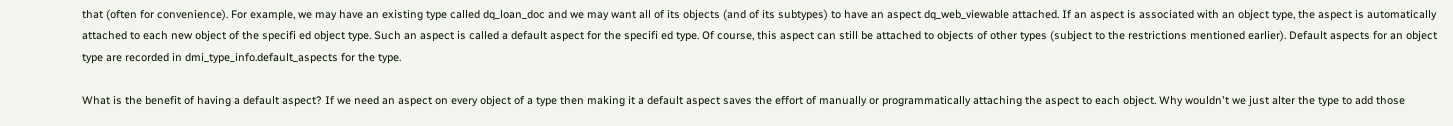that (often for convenience). For example, we may have an existing type called dq_loan_doc and we may want all of its objects (and of its subtypes) to have an aspect dq_web_viewable attached. If an aspect is associated with an object type, the aspect is automatically attached to each new object of the specifi ed object type. Such an aspect is called a default aspect for the specifi ed type. Of course, this aspect can still be attached to objects of other types (subject to the restrictions mentioned earlier). Default aspects for an object type are recorded in dmi_type_info.default_aspects for the type.

What is the benefit of having a default aspect? If we need an aspect on every object of a type then making it a default aspect saves the effort of manually or programmatically attaching the aspect to each object. Why wouldn't we just alter the type to add those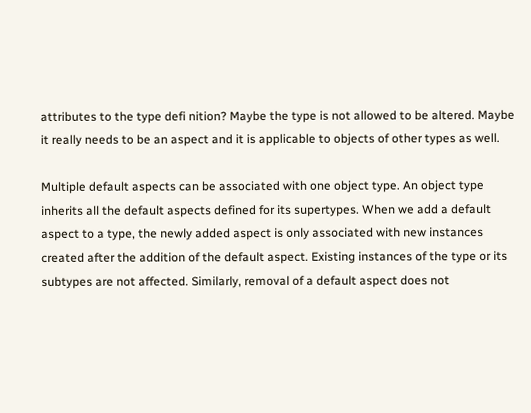attributes to the type defi nition? Maybe the type is not allowed to be altered. Maybe it really needs to be an aspect and it is applicable to objects of other types as well.

Multiple default aspects can be associated with one object type. An object type inherits all the default aspects defined for its supertypes. When we add a default aspect to a type, the newly added aspect is only associated with new instances created after the addition of the default aspect. Existing instances of the type or its subtypes are not affected. Similarly, removal of a default aspect does not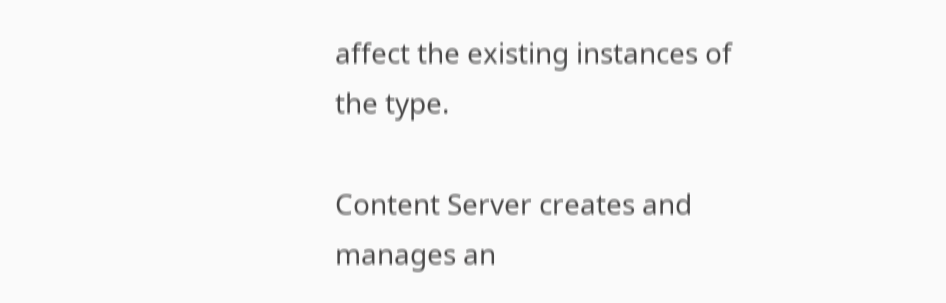affect the existing instances of the type.

Content Server creates and manages an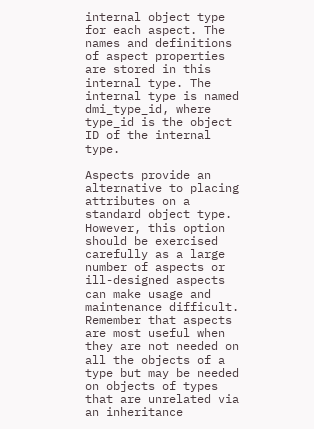internal object type for each aspect. The names and definitions of aspect properties are stored in this internal type. The internal type is named dmi_type_id, where type_id is the object ID of the internal type.

Aspects provide an alternative to placing attributes on a standard object type. However, this option should be exercised carefully as a large number of aspects or ill-designed aspects can make usage and maintenance difficult. Remember that aspects are most useful when they are not needed on all the objects of a type but may be needed on objects of types that are unrelated via an inheritance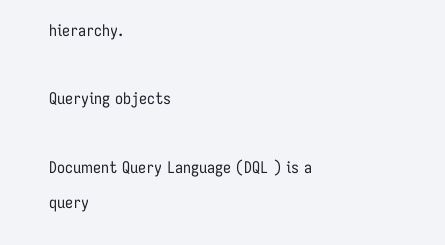hierarchy.

Querying objects

Document Query Language (DQL ) is a query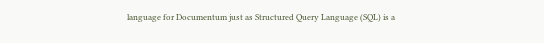language for Documentum just as Structured Query Language (SQL) is a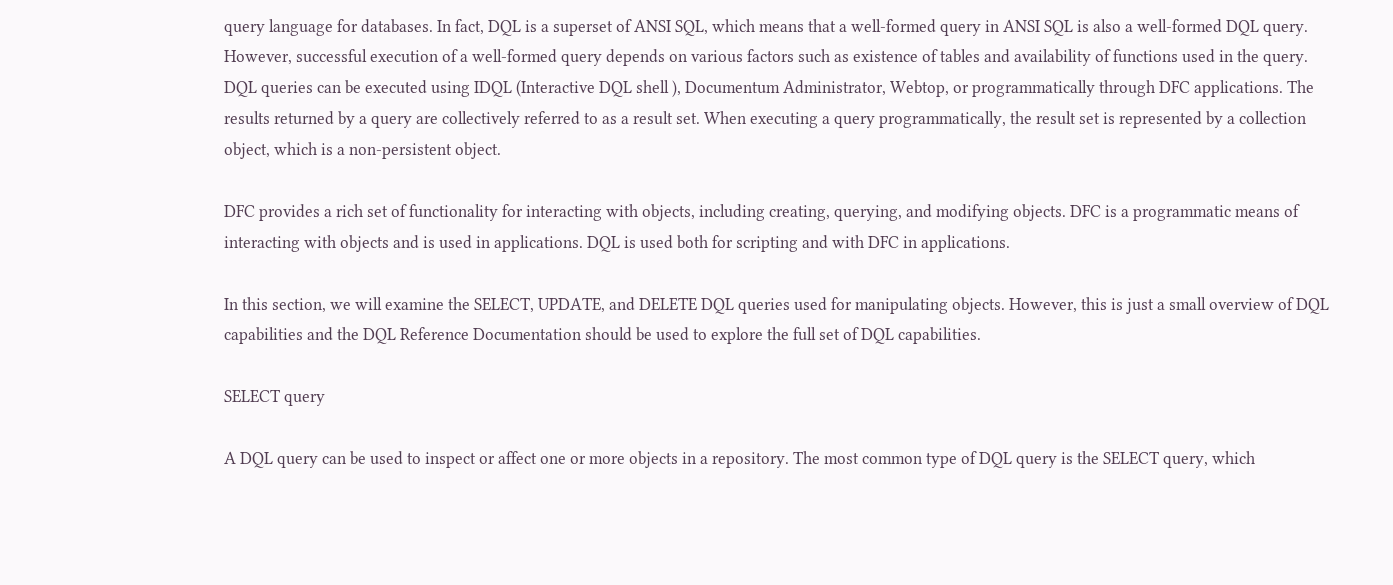query language for databases. In fact, DQL is a superset of ANSI SQL, which means that a well-formed query in ANSI SQL is also a well-formed DQL query. However, successful execution of a well-formed query depends on various factors such as existence of tables and availability of functions used in the query. DQL queries can be executed using IDQL (Interactive DQL shell ), Documentum Administrator, Webtop, or programmatically through DFC applications. The results returned by a query are collectively referred to as a result set. When executing a query programmatically, the result set is represented by a collection object, which is a non-persistent object.

DFC provides a rich set of functionality for interacting with objects, including creating, querying, and modifying objects. DFC is a programmatic means of interacting with objects and is used in applications. DQL is used both for scripting and with DFC in applications.

In this section, we will examine the SELECT, UPDATE, and DELETE DQL queries used for manipulating objects. However, this is just a small overview of DQL capabilities and the DQL Reference Documentation should be used to explore the full set of DQL capabilities.

SELECT query

A DQL query can be used to inspect or affect one or more objects in a repository. The most common type of DQL query is the SELECT query, which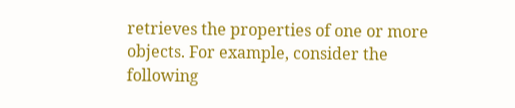retrieves the properties of one or more objects. For example, consider the following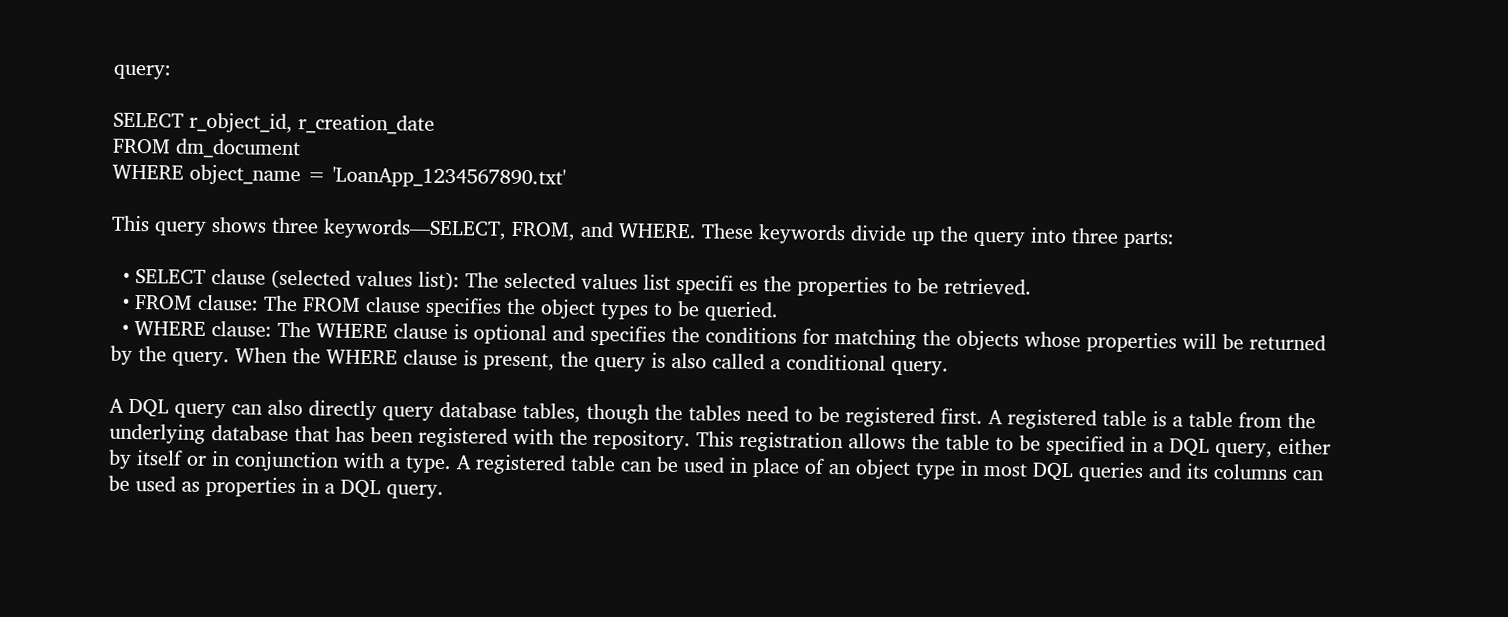query:

SELECT r_object_id, r_creation_date
FROM dm_document
WHERE object_name = 'LoanApp_1234567890.txt'

This query shows three keywords—SELECT, FROM, and WHERE. These keywords divide up the query into three parts:

  • SELECT clause (selected values list): The selected values list specifi es the properties to be retrieved.
  • FROM clause: The FROM clause specifies the object types to be queried.
  • WHERE clause: The WHERE clause is optional and specifies the conditions for matching the objects whose properties will be returned by the query. When the WHERE clause is present, the query is also called a conditional query.

A DQL query can also directly query database tables, though the tables need to be registered first. A registered table is a table from the underlying database that has been registered with the repository. This registration allows the table to be specified in a DQL query, either by itself or in conjunction with a type. A registered table can be used in place of an object type in most DQL queries and its columns can be used as properties in a DQL query.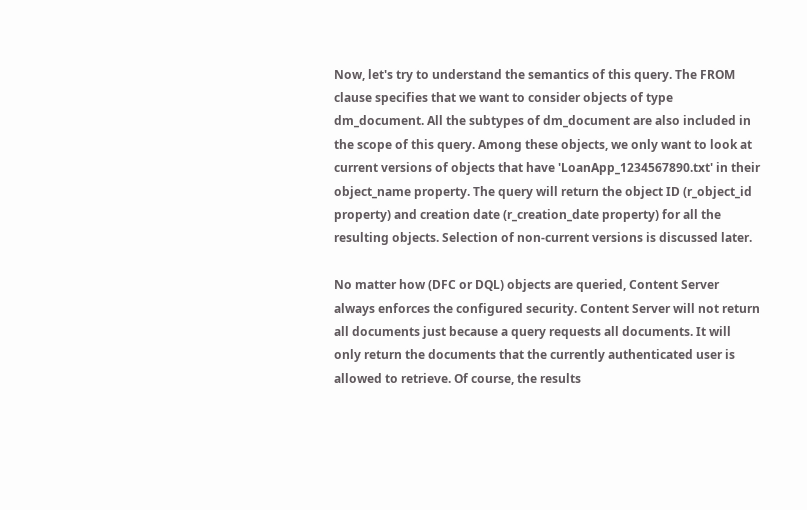Now, let's try to understand the semantics of this query. The FROM clause specifies that we want to consider objects of type dm_document. All the subtypes of dm_document are also included in the scope of this query. Among these objects, we only want to look at current versions of objects that have 'LoanApp_1234567890.txt' in their object_name property. The query will return the object ID (r_object_id property) and creation date (r_creation_date property) for all the resulting objects. Selection of non-current versions is discussed later.

No matter how (DFC or DQL) objects are queried, Content Server always enforces the configured security. Content Server will not return all documents just because a query requests all documents. It will only return the documents that the currently authenticated user is allowed to retrieve. Of course, the results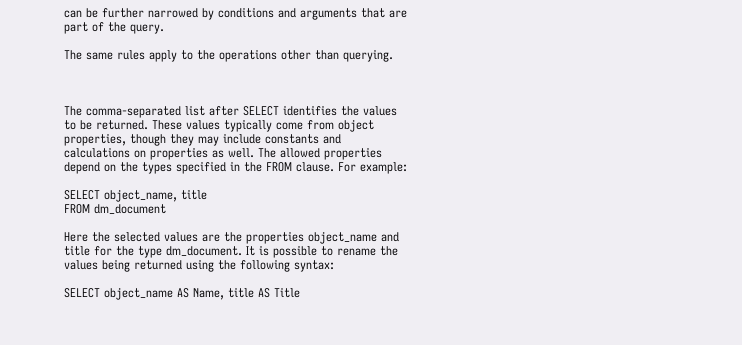can be further narrowed by conditions and arguments that are part of the query.

The same rules apply to the operations other than querying.



The comma-separated list after SELECT identifies the values to be returned. These values typically come from object properties, though they may include constants and calculations on properties as well. The allowed properties depend on the types specified in the FROM clause. For example:

SELECT object_name, title
FROM dm_document

Here the selected values are the properties object_name and title for the type dm_document. It is possible to rename the values being returned using the following syntax:

SELECT object_name AS Name, title AS Title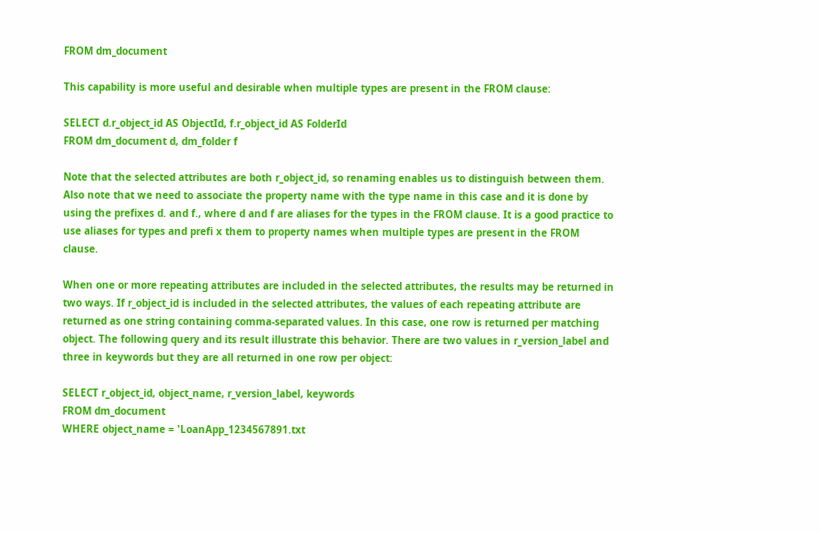FROM dm_document

This capability is more useful and desirable when multiple types are present in the FROM clause:

SELECT d.r_object_id AS ObjectId, f.r_object_id AS FolderId
FROM dm_document d, dm_folder f

Note that the selected attributes are both r_object_id, so renaming enables us to distinguish between them. Also note that we need to associate the property name with the type name in this case and it is done by using the prefixes d. and f., where d and f are aliases for the types in the FROM clause. It is a good practice to use aliases for types and prefi x them to property names when multiple types are present in the FROM clause.

When one or more repeating attributes are included in the selected attributes, the results may be returned in two ways. If r_object_id is included in the selected attributes, the values of each repeating attribute are returned as one string containing comma-separated values. In this case, one row is returned per matching object. The following query and its result illustrate this behavior. There are two values in r_version_label and three in keywords but they are all returned in one row per object:

SELECT r_object_id, object_name, r_version_label, keywords
FROM dm_document
WHERE object_name = 'LoanApp_1234567891.txt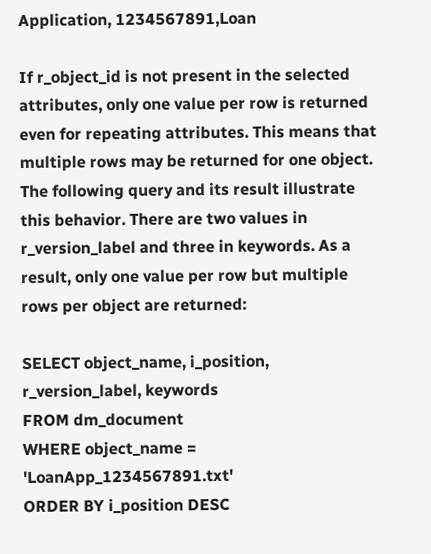Application, 1234567891,Loan

If r_object_id is not present in the selected attributes, only one value per row is returned even for repeating attributes. This means that multiple rows may be returned for one object. The following query and its result illustrate this behavior. There are two values in r_version_label and three in keywords. As a result, only one value per row but multiple rows per object are returned:

SELECT object_name, i_position, r_version_label, keywords
FROM dm_document
WHERE object_name = 'LoanApp_1234567891.txt'
ORDER BY i_position DESC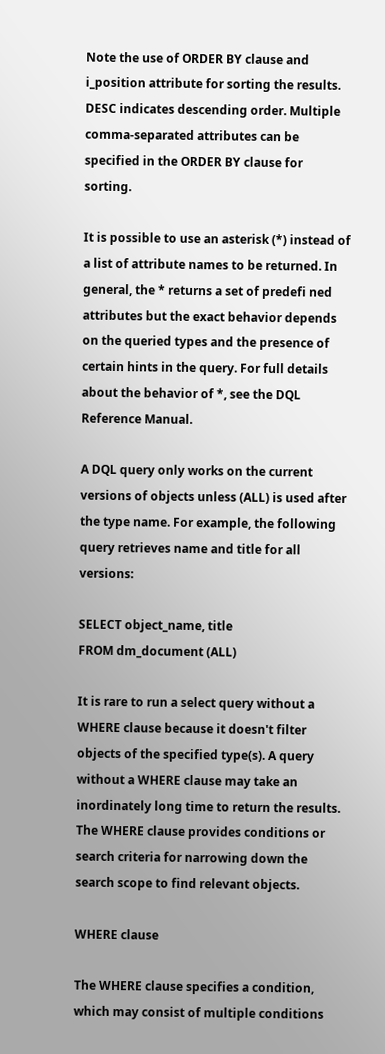Note the use of ORDER BY clause and i_position attribute for sorting the results. DESC indicates descending order. Multiple comma-separated attributes can be specified in the ORDER BY clause for sorting.

It is possible to use an asterisk (*) instead of a list of attribute names to be returned. In general, the * returns a set of predefi ned attributes but the exact behavior depends on the queried types and the presence of certain hints in the query. For full details about the behavior of *, see the DQL Reference Manual.

A DQL query only works on the current versions of objects unless (ALL) is used after the type name. For example, the following query retrieves name and title for all versions:

SELECT object_name, title
FROM dm_document (ALL)

It is rare to run a select query without a WHERE clause because it doesn't filter objects of the specified type(s). A query without a WHERE clause may take an inordinately long time to return the results. The WHERE clause provides conditions or search criteria for narrowing down the search scope to find relevant objects.

WHERE clause

The WHERE clause specifies a condition, which may consist of multiple conditions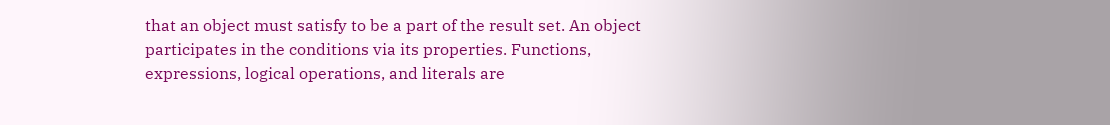that an object must satisfy to be a part of the result set. An object participates in the conditions via its properties. Functions, expressions, logical operations, and literals are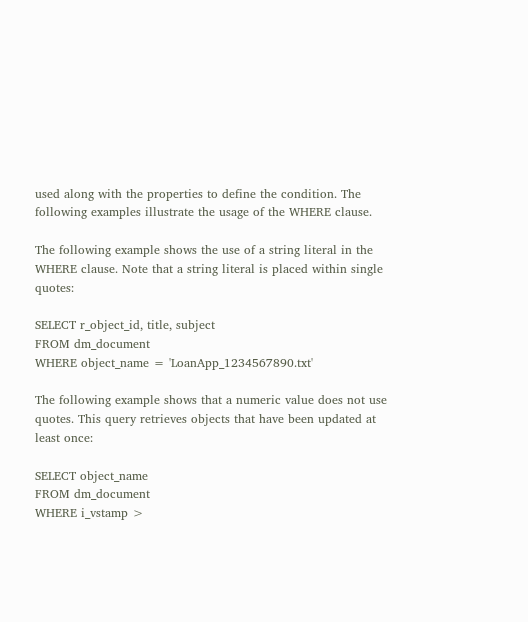used along with the properties to define the condition. The following examples illustrate the usage of the WHERE clause.

The following example shows the use of a string literal in the WHERE clause. Note that a string literal is placed within single quotes:

SELECT r_object_id, title, subject
FROM dm_document
WHERE object_name = 'LoanApp_1234567890.txt'

The following example shows that a numeric value does not use quotes. This query retrieves objects that have been updated at least once:

SELECT object_name
FROM dm_document
WHERE i_vstamp >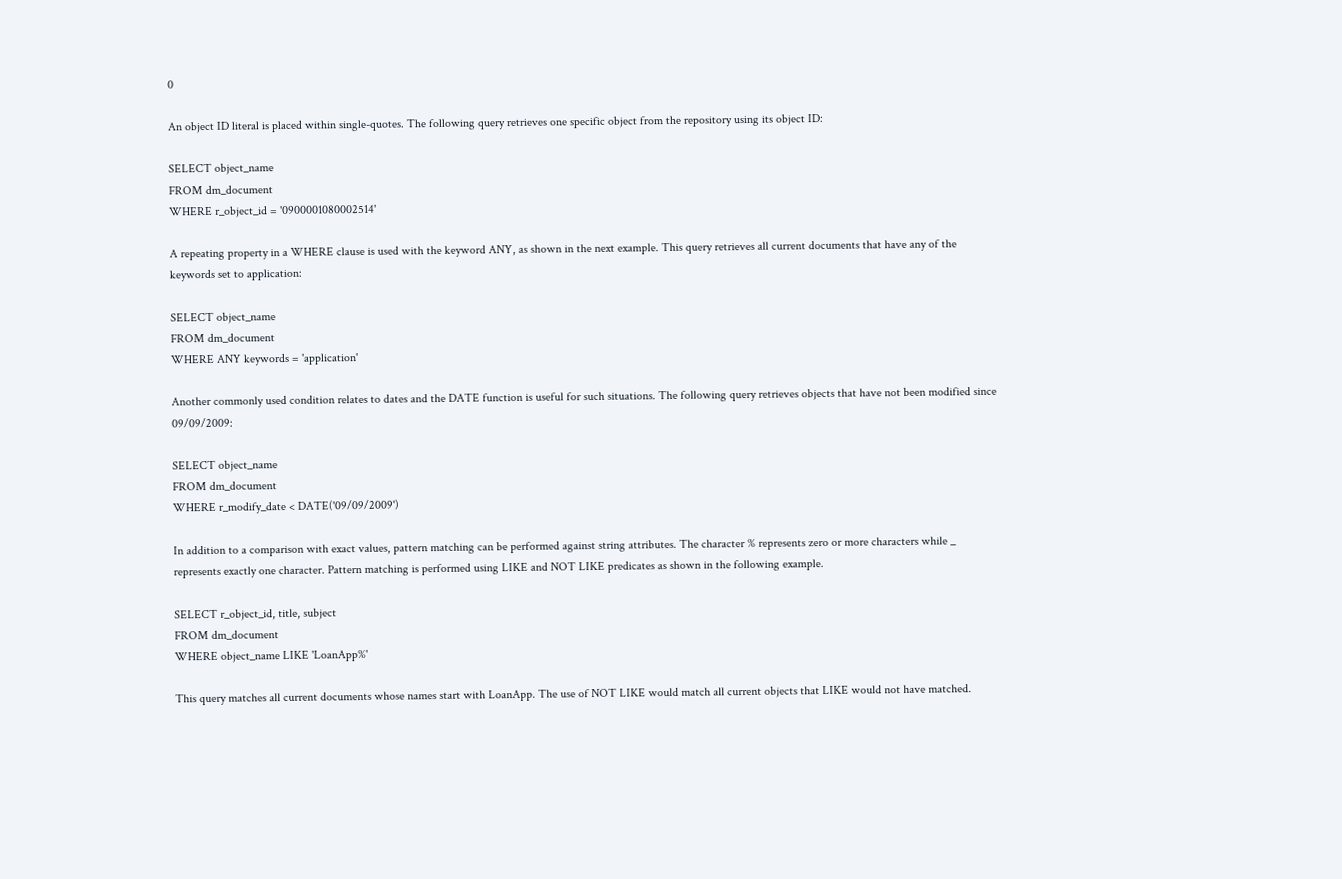0

An object ID literal is placed within single-quotes. The following query retrieves one specific object from the repository using its object ID:

SELECT object_name
FROM dm_document
WHERE r_object_id = '0900001080002514'

A repeating property in a WHERE clause is used with the keyword ANY, as shown in the next example. This query retrieves all current documents that have any of the keywords set to application:

SELECT object_name
FROM dm_document
WHERE ANY keywords = 'application'

Another commonly used condition relates to dates and the DATE function is useful for such situations. The following query retrieves objects that have not been modified since 09/09/2009:

SELECT object_name
FROM dm_document
WHERE r_modify_date < DATE('09/09/2009')

In addition to a comparison with exact values, pattern matching can be performed against string attributes. The character % represents zero or more characters while _ represents exactly one character. Pattern matching is performed using LIKE and NOT LIKE predicates as shown in the following example.

SELECT r_object_id, title, subject
FROM dm_document
WHERE object_name LIKE 'LoanApp%'

This query matches all current documents whose names start with LoanApp. The use of NOT LIKE would match all current objects that LIKE would not have matched.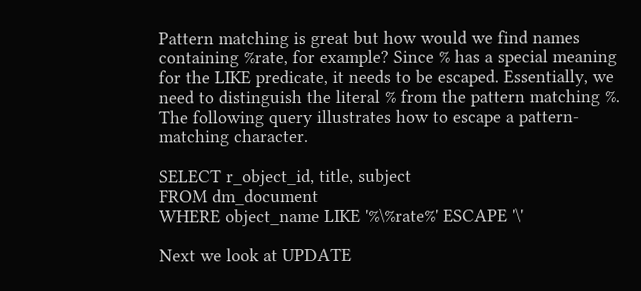Pattern matching is great but how would we find names containing %rate, for example? Since % has a special meaning for the LIKE predicate, it needs to be escaped. Essentially, we need to distinguish the literal % from the pattern matching %. The following query illustrates how to escape a pattern-matching character.

SELECT r_object_id, title, subject
FROM dm_document
WHERE object_name LIKE '%\%rate%' ESCAPE '\'

Next we look at UPDATE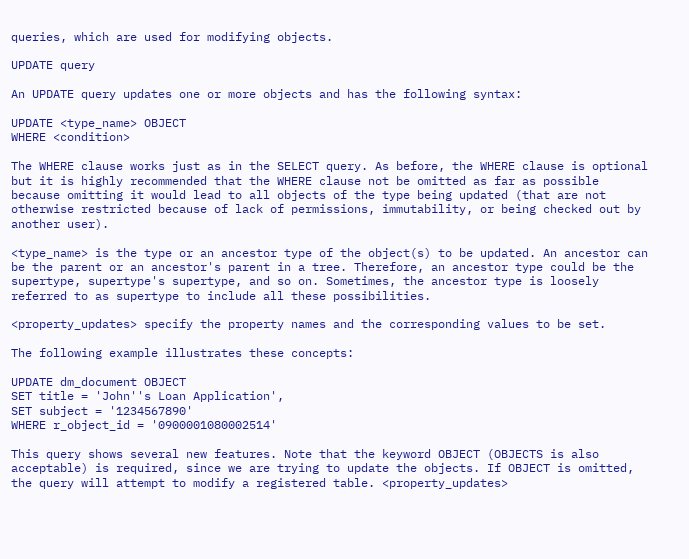queries, which are used for modifying objects.

UPDATE query

An UPDATE query updates one or more objects and has the following syntax:

UPDATE <type_name> OBJECT
WHERE <condition>

The WHERE clause works just as in the SELECT query. As before, the WHERE clause is optional but it is highly recommended that the WHERE clause not be omitted as far as possible because omitting it would lead to all objects of the type being updated (that are not otherwise restricted because of lack of permissions, immutability, or being checked out by another user).

<type_name> is the type or an ancestor type of the object(s) to be updated. An ancestor can be the parent or an ancestor's parent in a tree. Therefore, an ancestor type could be the supertype, supertype's supertype, and so on. Sometimes, the ancestor type is loosely referred to as supertype to include all these possibilities.

<property_updates> specify the property names and the corresponding values to be set.

The following example illustrates these concepts:

UPDATE dm_document OBJECT
SET title = 'John''s Loan Application',
SET subject = '1234567890'
WHERE r_object_id = '0900001080002514'

This query shows several new features. Note that the keyword OBJECT (OBJECTS is also acceptable) is required, since we are trying to update the objects. If OBJECT is omitted, the query will attempt to modify a registered table. <property_updates>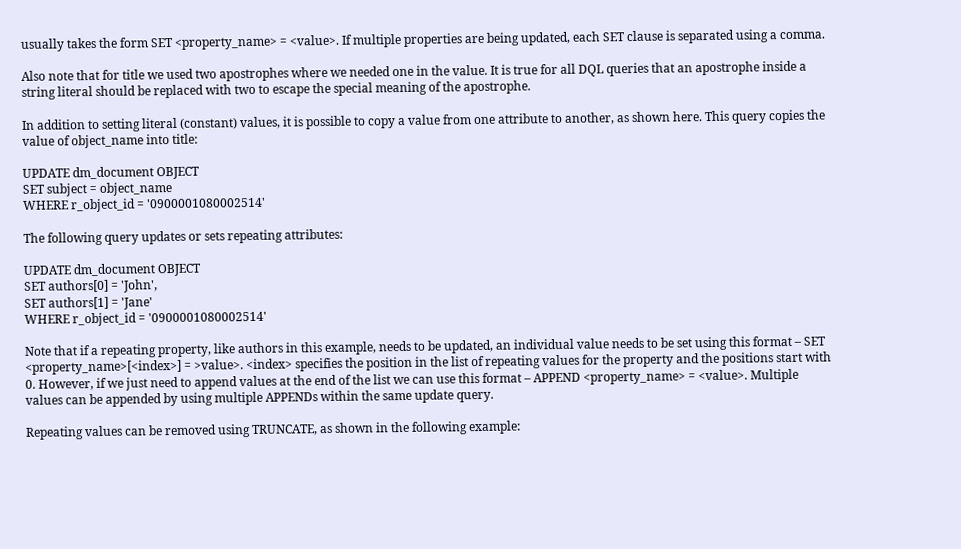usually takes the form SET <property_name> = <value>. If multiple properties are being updated, each SET clause is separated using a comma.

Also note that for title we used two apostrophes where we needed one in the value. It is true for all DQL queries that an apostrophe inside a string literal should be replaced with two to escape the special meaning of the apostrophe.

In addition to setting literal (constant) values, it is possible to copy a value from one attribute to another, as shown here. This query copies the value of object_name into title:

UPDATE dm_document OBJECT
SET subject = object_name
WHERE r_object_id = '0900001080002514'

The following query updates or sets repeating attributes:

UPDATE dm_document OBJECT
SET authors[0] = 'John',
SET authors[1] = 'Jane'
WHERE r_object_id = '0900001080002514'

Note that if a repeating property, like authors in this example, needs to be updated, an individual value needs to be set using this format – SET <property_name>[<index>] = >value>. <index> specifies the position in the list of repeating values for the property and the positions start with 0. However, if we just need to append values at the end of the list we can use this format – APPEND <property_name> = <value>. Multiple values can be appended by using multiple APPENDs within the same update query.

Repeating values can be removed using TRUNCATE, as shown in the following example: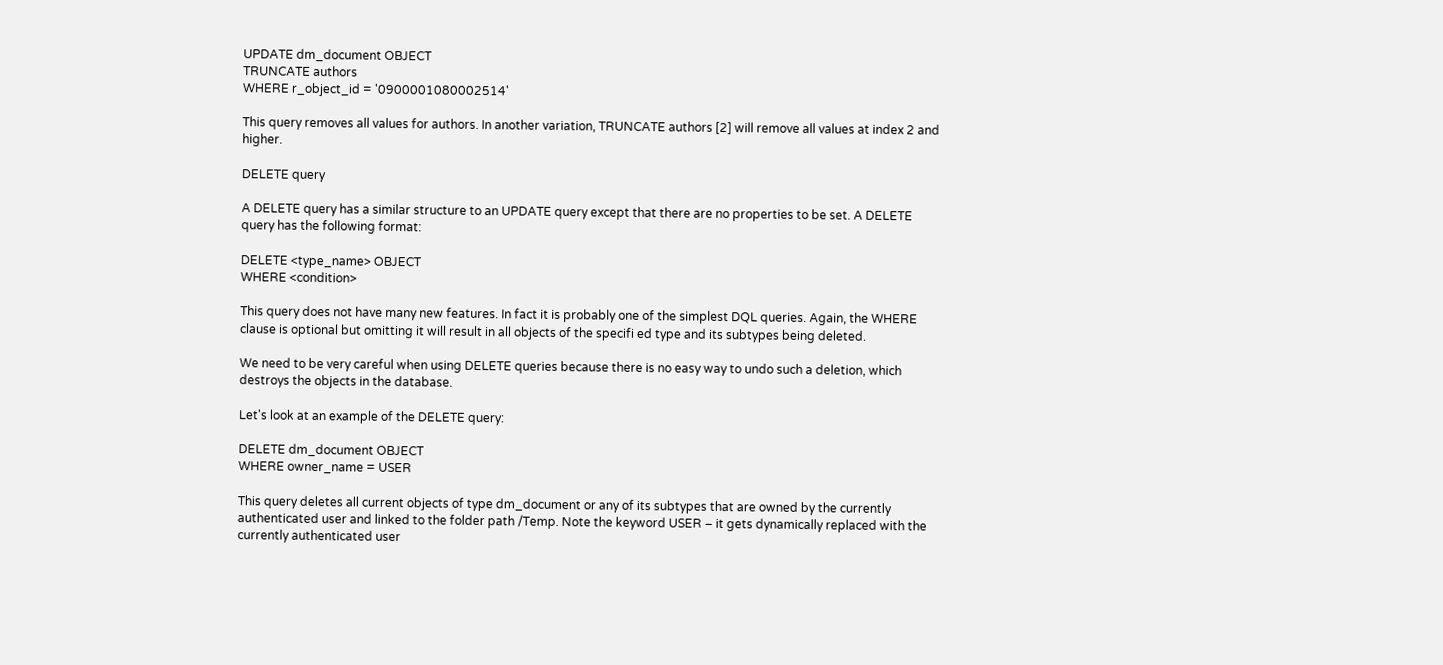UPDATE dm_document OBJECT
TRUNCATE authors
WHERE r_object_id = '0900001080002514'

This query removes all values for authors. In another variation, TRUNCATE authors [2] will remove all values at index 2 and higher.

DELETE query

A DELETE query has a similar structure to an UPDATE query except that there are no properties to be set. A DELETE query has the following format:

DELETE <type_name> OBJECT
WHERE <condition>

This query does not have many new features. In fact it is probably one of the simplest DQL queries. Again, the WHERE clause is optional but omitting it will result in all objects of the specifi ed type and its subtypes being deleted.

We need to be very careful when using DELETE queries because there is no easy way to undo such a deletion, which destroys the objects in the database.

Let's look at an example of the DELETE query:

DELETE dm_document OBJECT
WHERE owner_name = USER

This query deletes all current objects of type dm_document or any of its subtypes that are owned by the currently authenticated user and linked to the folder path /Temp. Note the keyword USER – it gets dynamically replaced with the currently authenticated user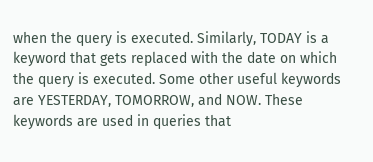when the query is executed. Similarly, TODAY is a keyword that gets replaced with the date on which the query is executed. Some other useful keywords are YESTERDAY, TOMORROW, and NOW. These keywords are used in queries that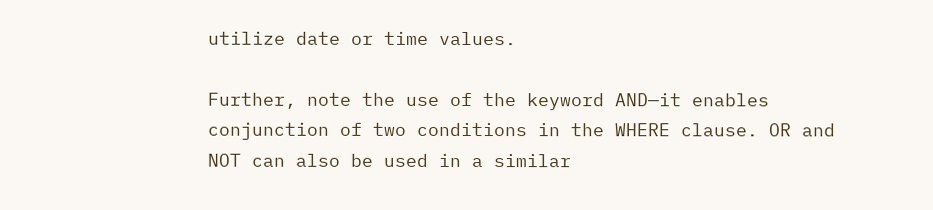utilize date or time values.

Further, note the use of the keyword AND—it enables conjunction of two conditions in the WHERE clause. OR and NOT can also be used in a similar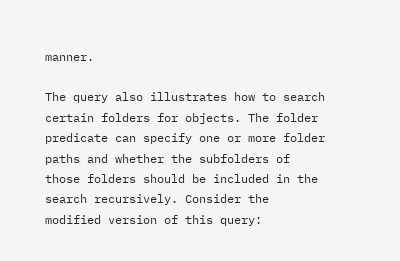manner.

The query also illustrates how to search certain folders for objects. The folder predicate can specify one or more folder paths and whether the subfolders of those folders should be included in the search recursively. Consider the modified version of this query: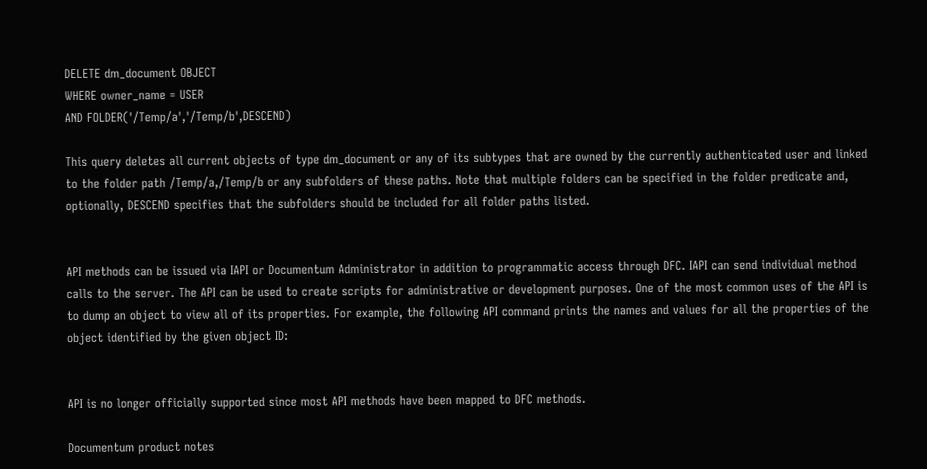DELETE dm_document OBJECT
WHERE owner_name = USER
AND FOLDER('/Temp/a','/Temp/b',DESCEND)

This query deletes all current objects of type dm_document or any of its subtypes that are owned by the currently authenticated user and linked to the folder path /Temp/a,/Temp/b or any subfolders of these paths. Note that multiple folders can be specified in the folder predicate and, optionally, DESCEND specifies that the subfolders should be included for all folder paths listed.


API methods can be issued via IAPI or Documentum Administrator in addition to programmatic access through DFC. IAPI can send individual method calls to the server. The API can be used to create scripts for administrative or development purposes. One of the most common uses of the API is to dump an object to view all of its properties. For example, the following API command prints the names and values for all the properties of the object identified by the given object ID:


API is no longer officially supported since most API methods have been mapped to DFC methods.

Documentum product notes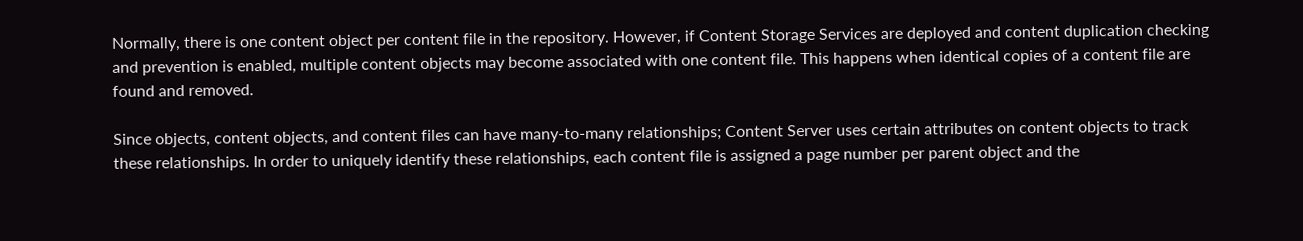Normally, there is one content object per content file in the repository. However, if Content Storage Services are deployed and content duplication checking and prevention is enabled, multiple content objects may become associated with one content file. This happens when identical copies of a content file are found and removed.

Since objects, content objects, and content files can have many-to-many relationships; Content Server uses certain attributes on content objects to track these relationships. In order to uniquely identify these relationships, each content file is assigned a page number per parent object and the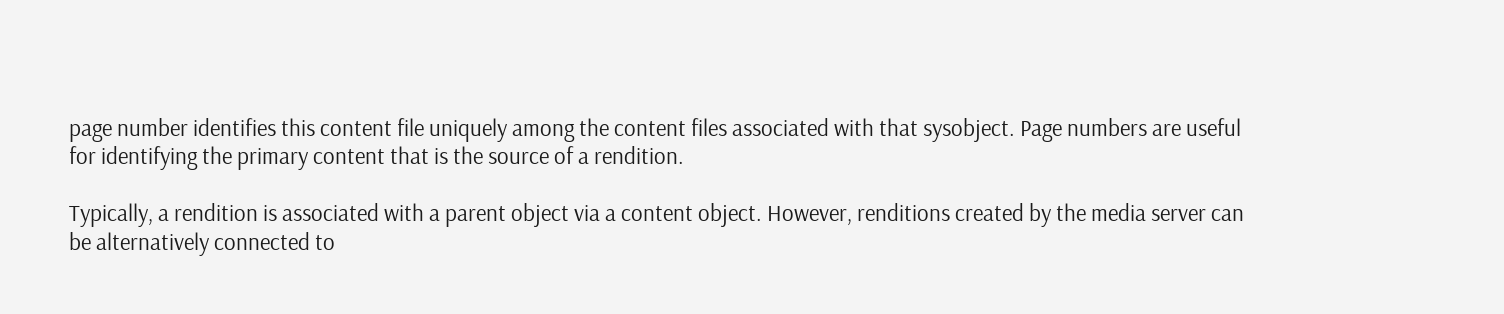page number identifies this content file uniquely among the content files associated with that sysobject. Page numbers are useful for identifying the primary content that is the source of a rendition.

Typically, a rendition is associated with a parent object via a content object. However, renditions created by the media server can be alternatively connected to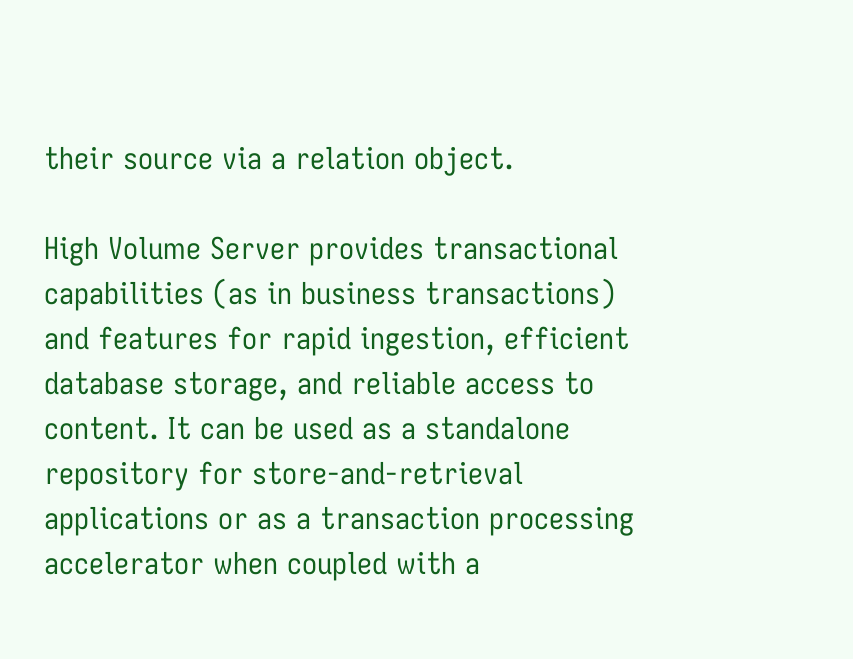their source via a relation object.

High Volume Server provides transactional capabilities (as in business transactions) and features for rapid ingestion, efficient database storage, and reliable access to content. It can be used as a standalone repository for store-and-retrieval applications or as a transaction processing accelerator when coupled with a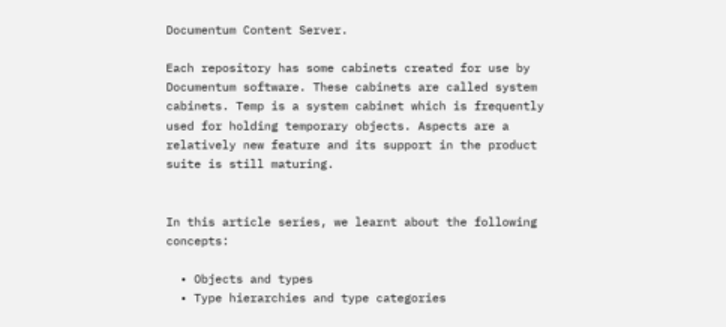Documentum Content Server.

Each repository has some cabinets created for use by Documentum software. These cabinets are called system cabinets. Temp is a system cabinet which is frequently used for holding temporary objects. Aspects are a relatively new feature and its support in the product suite is still maturing.


In this article series, we learnt about the following concepts:

  • Objects and types
  • Type hierarchies and type categories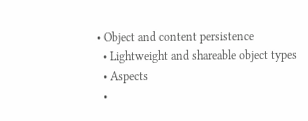• Object and content persistence
  • Lightweight and shareable object types
  • Aspects
  •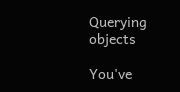Querying objects

You've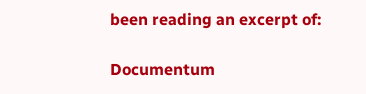been reading an excerpt of:

Documentum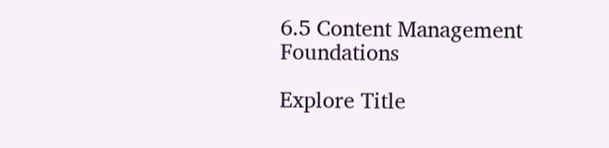6.5 Content Management Foundations

Explore Title